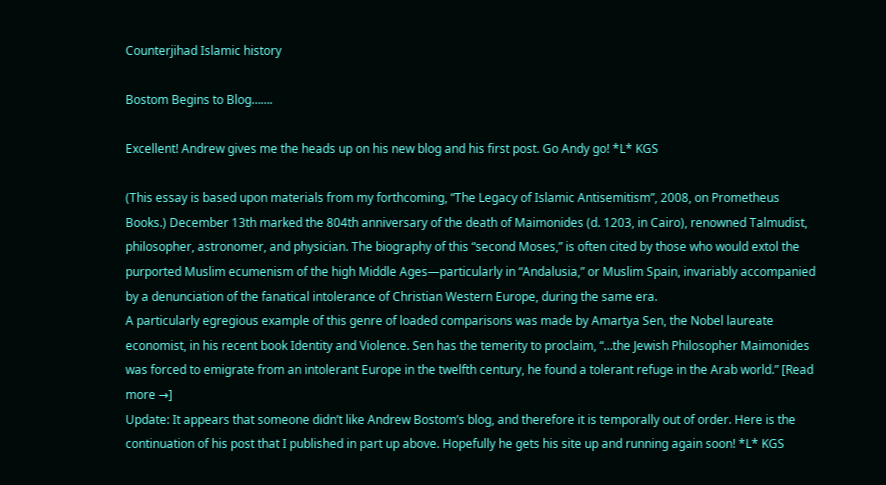Counterjihad Islamic history

Bostom Begins to Blog…….

Excellent! Andrew gives me the heads up on his new blog and his first post. Go Andy go! *L* KGS

(This essay is based upon materials from my forthcoming, “The Legacy of Islamic Antisemitism”, 2008, on Prometheus Books.) December 13th marked the 804th anniversary of the death of Maimonides (d. 1203, in Cairo), renowned Talmudist, philosopher, astronomer, and physician. The biography of this “second Moses,” is often cited by those who would extol the purported Muslim ecumenism of the high Middle Ages—particularly in “Andalusia,” or Muslim Spain, invariably accompanied by a denunciation of the fanatical intolerance of Christian Western Europe, during the same era.
A particularly egregious example of this genre of loaded comparisons was made by Amartya Sen, the Nobel laureate economist, in his recent book Identity and Violence. Sen has the temerity to proclaim, “…the Jewish Philosopher Maimonides was forced to emigrate from an intolerant Europe in the twelfth century, he found a tolerant refuge in the Arab world.” [Read more →]
Update: It appears that someone didn’t like Andrew Bostom’s blog, and therefore it is temporally out of order. Here is the continuation of his post that I published in part up above. Hopefully he gets his site up and running again soon! *L* KGS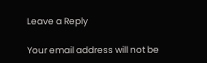Leave a Reply

Your email address will not be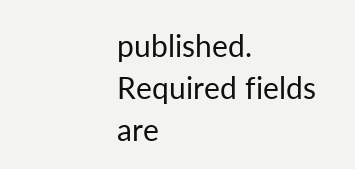published. Required fields are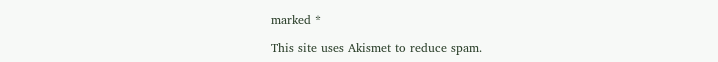marked *

This site uses Akismet to reduce spam.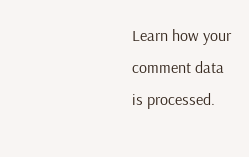Learn how your comment data is processed.